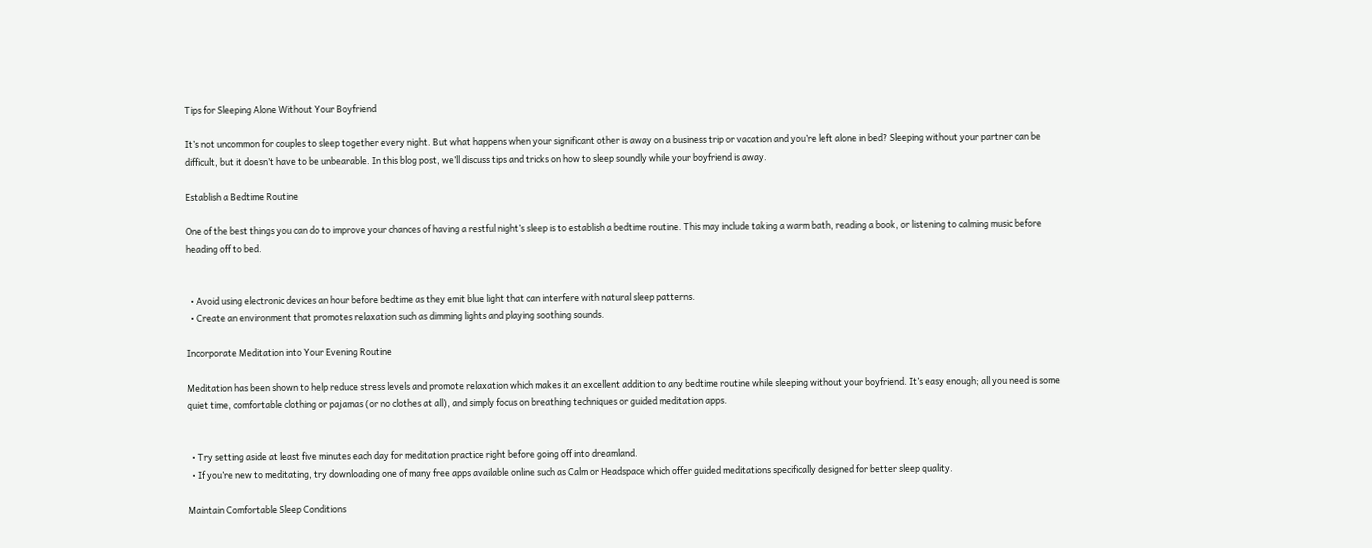Tips for Sleeping Alone Without Your Boyfriend

It’s not uncommon for couples to sleep together every night. But what happens when your significant other is away on a business trip or vacation and you’re left alone in bed? Sleeping without your partner can be difficult, but it doesn’t have to be unbearable. In this blog post, we’ll discuss tips and tricks on how to sleep soundly while your boyfriend is away.

Establish a Bedtime Routine

One of the best things you can do to improve your chances of having a restful night’s sleep is to establish a bedtime routine. This may include taking a warm bath, reading a book, or listening to calming music before heading off to bed.


  • Avoid using electronic devices an hour before bedtime as they emit blue light that can interfere with natural sleep patterns.
  • Create an environment that promotes relaxation such as dimming lights and playing soothing sounds.

Incorporate Meditation into Your Evening Routine

Meditation has been shown to help reduce stress levels and promote relaxation which makes it an excellent addition to any bedtime routine while sleeping without your boyfriend. It’s easy enough; all you need is some quiet time, comfortable clothing or pajamas (or no clothes at all), and simply focus on breathing techniques or guided meditation apps.


  • Try setting aside at least five minutes each day for meditation practice right before going off into dreamland.
  • If you’re new to meditating, try downloading one of many free apps available online such as Calm or Headspace which offer guided meditations specifically designed for better sleep quality.

Maintain Comfortable Sleep Conditions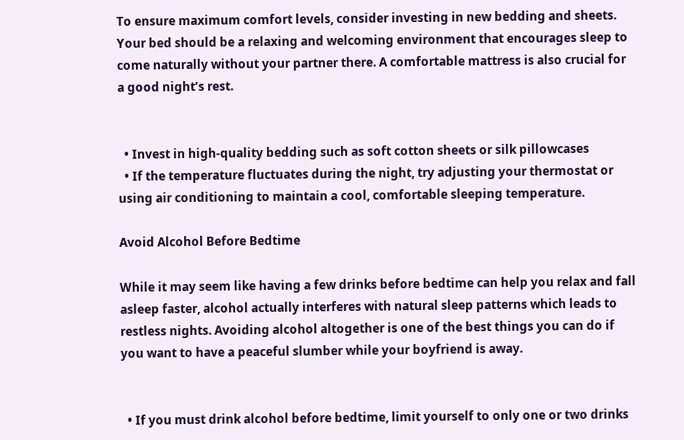To ensure maximum comfort levels, consider investing in new bedding and sheets. Your bed should be a relaxing and welcoming environment that encourages sleep to come naturally without your partner there. A comfortable mattress is also crucial for a good night’s rest.


  • Invest in high-quality bedding such as soft cotton sheets or silk pillowcases
  • If the temperature fluctuates during the night, try adjusting your thermostat or using air conditioning to maintain a cool, comfortable sleeping temperature.

Avoid Alcohol Before Bedtime

While it may seem like having a few drinks before bedtime can help you relax and fall asleep faster, alcohol actually interferes with natural sleep patterns which leads to restless nights. Avoiding alcohol altogether is one of the best things you can do if you want to have a peaceful slumber while your boyfriend is away.


  • If you must drink alcohol before bedtime, limit yourself to only one or two drinks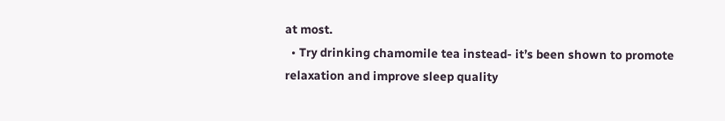at most.
  • Try drinking chamomile tea instead- it’s been shown to promote relaxation and improve sleep quality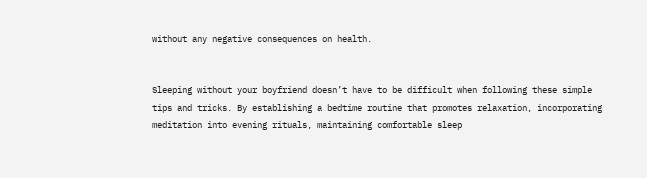without any negative consequences on health.


Sleeping without your boyfriend doesn’t have to be difficult when following these simple tips and tricks. By establishing a bedtime routine that promotes relaxation, incorporating meditation into evening rituals, maintaining comfortable sleep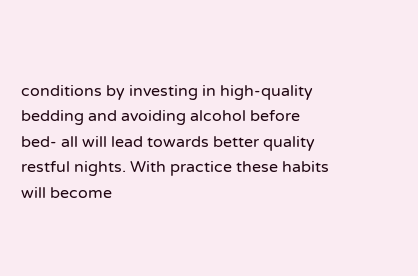conditions by investing in high-quality bedding and avoiding alcohol before bed- all will lead towards better quality restful nights. With practice these habits will become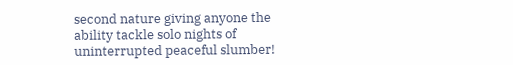second nature giving anyone the ability tackle solo nights of uninterrupted peaceful slumber!